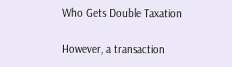Who Gets Double Taxation

However, a transaction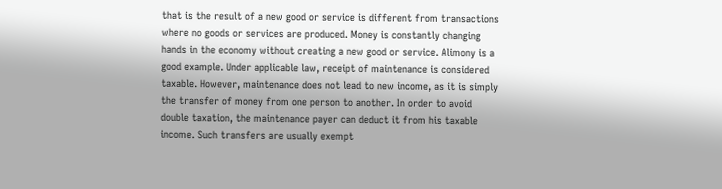that is the result of a new good or service is different from transactions where no goods or services are produced. Money is constantly changing hands in the economy without creating a new good or service. Alimony is a good example. Under applicable law, receipt of maintenance is considered taxable. However, maintenance does not lead to new income, as it is simply the transfer of money from one person to another. In order to avoid double taxation, the maintenance payer can deduct it from his taxable income. Such transfers are usually exempt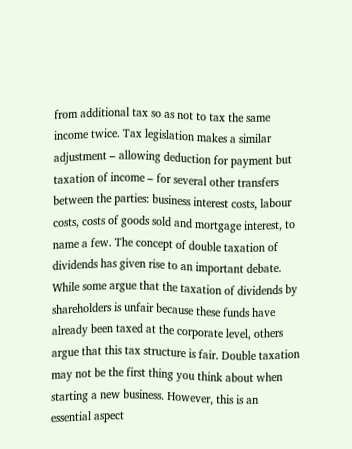from additional tax so as not to tax the same income twice. Tax legislation makes a similar adjustment – allowing deduction for payment but taxation of income – for several other transfers between the parties: business interest costs, labour costs, costs of goods sold and mortgage interest, to name a few. The concept of double taxation of dividends has given rise to an important debate. While some argue that the taxation of dividends by shareholders is unfair because these funds have already been taxed at the corporate level, others argue that this tax structure is fair. Double taxation may not be the first thing you think about when starting a new business. However, this is an essential aspect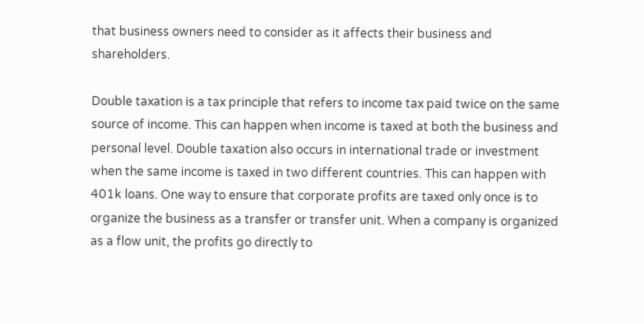that business owners need to consider as it affects their business and shareholders.

Double taxation is a tax principle that refers to income tax paid twice on the same source of income. This can happen when income is taxed at both the business and personal level. Double taxation also occurs in international trade or investment when the same income is taxed in two different countries. This can happen with 401k loans. One way to ensure that corporate profits are taxed only once is to organize the business as a transfer or transfer unit. When a company is organized as a flow unit, the profits go directly to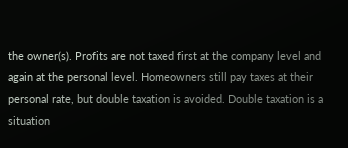the owner(s). Profits are not taxed first at the company level and again at the personal level. Homeowners still pay taxes at their personal rate, but double taxation is avoided. Double taxation is a situation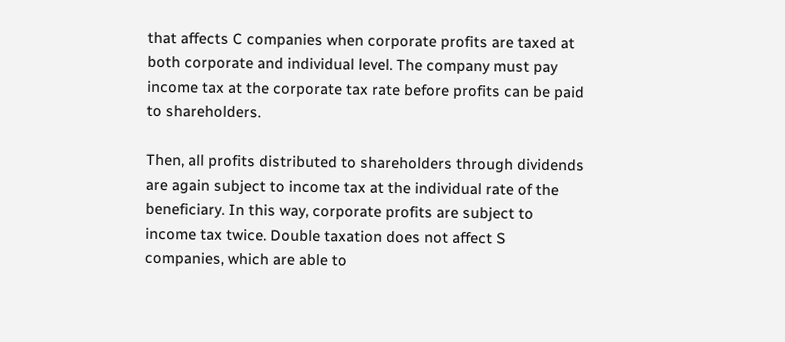that affects C companies when corporate profits are taxed at both corporate and individual level. The company must pay income tax at the corporate tax rate before profits can be paid to shareholders.

Then, all profits distributed to shareholders through dividends are again subject to income tax at the individual rate of the beneficiary. In this way, corporate profits are subject to income tax twice. Double taxation does not affect S companies, which are able to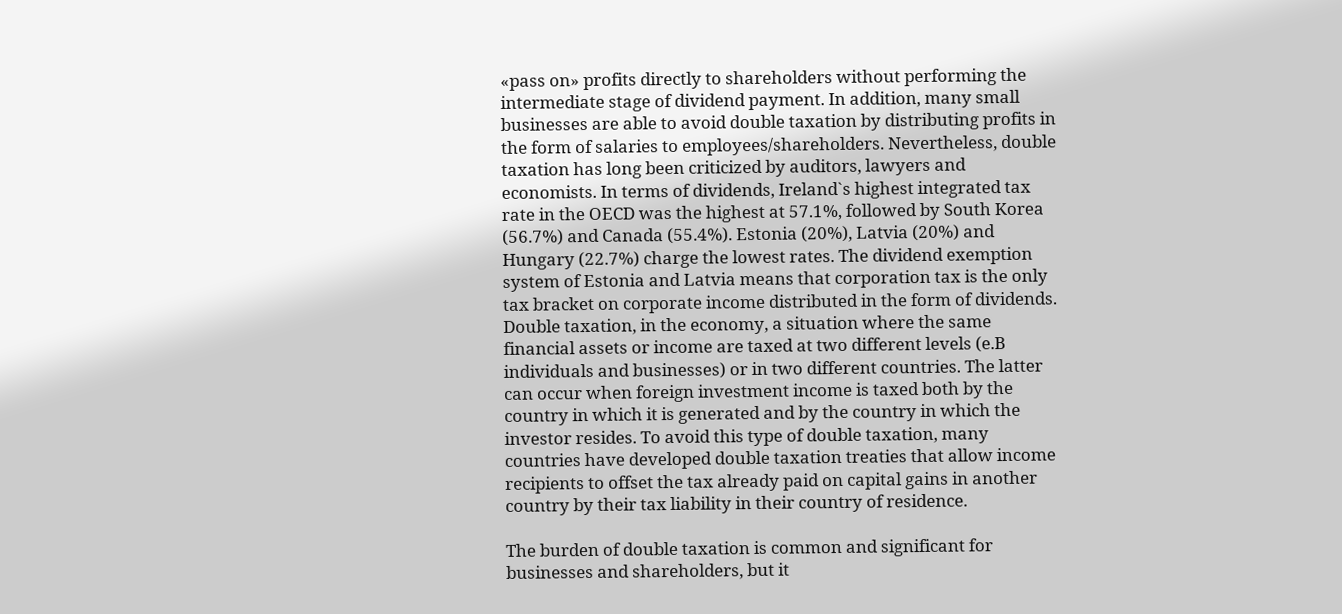«pass on» profits directly to shareholders without performing the intermediate stage of dividend payment. In addition, many small businesses are able to avoid double taxation by distributing profits in the form of salaries to employees/shareholders. Nevertheless, double taxation has long been criticized by auditors, lawyers and economists. In terms of dividends, Ireland`s highest integrated tax rate in the OECD was the highest at 57.1%, followed by South Korea (56.7%) and Canada (55.4%). Estonia (20%), Latvia (20%) and Hungary (22.7%) charge the lowest rates. The dividend exemption system of Estonia and Latvia means that corporation tax is the only tax bracket on corporate income distributed in the form of dividends. Double taxation, in the economy, a situation where the same financial assets or income are taxed at two different levels (e.B individuals and businesses) or in two different countries. The latter can occur when foreign investment income is taxed both by the country in which it is generated and by the country in which the investor resides. To avoid this type of double taxation, many countries have developed double taxation treaties that allow income recipients to offset the tax already paid on capital gains in another country by their tax liability in their country of residence.

The burden of double taxation is common and significant for businesses and shareholders, but it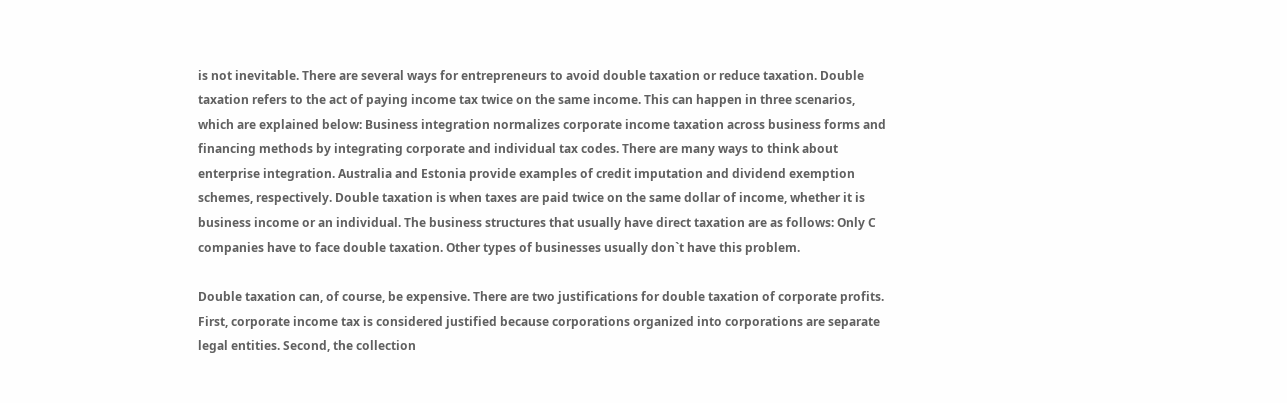is not inevitable. There are several ways for entrepreneurs to avoid double taxation or reduce taxation. Double taxation refers to the act of paying income tax twice on the same income. This can happen in three scenarios, which are explained below: Business integration normalizes corporate income taxation across business forms and financing methods by integrating corporate and individual tax codes. There are many ways to think about enterprise integration. Australia and Estonia provide examples of credit imputation and dividend exemption schemes, respectively. Double taxation is when taxes are paid twice on the same dollar of income, whether it is business income or an individual. The business structures that usually have direct taxation are as follows: Only C companies have to face double taxation. Other types of businesses usually don`t have this problem.

Double taxation can, of course, be expensive. There are two justifications for double taxation of corporate profits. First, corporate income tax is considered justified because corporations organized into corporations are separate legal entities. Second, the collection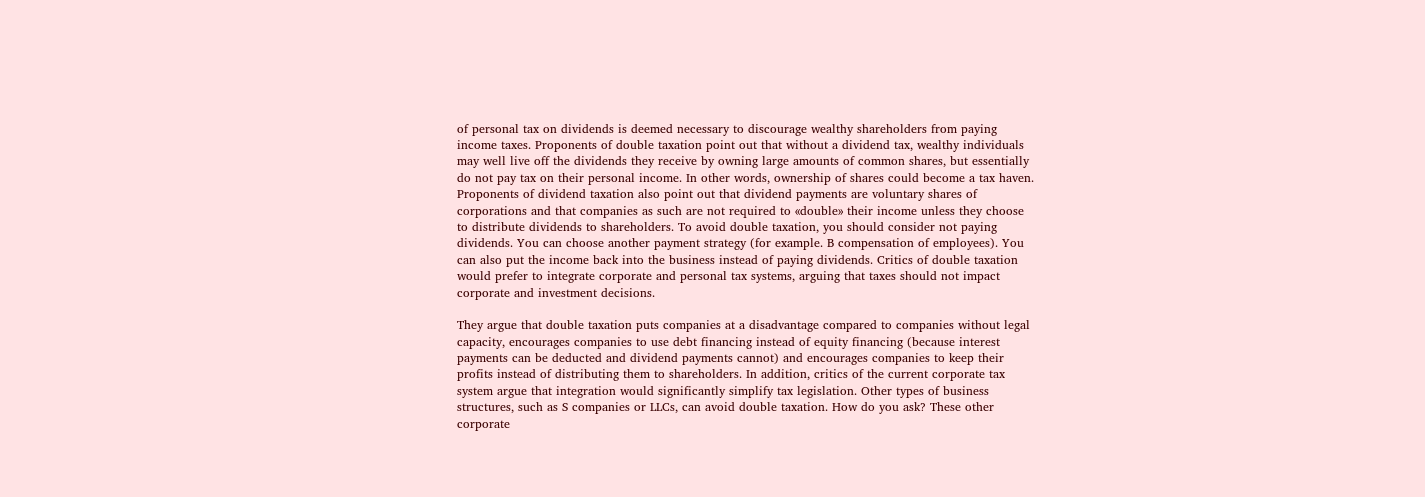of personal tax on dividends is deemed necessary to discourage wealthy shareholders from paying income taxes. Proponents of double taxation point out that without a dividend tax, wealthy individuals may well live off the dividends they receive by owning large amounts of common shares, but essentially do not pay tax on their personal income. In other words, ownership of shares could become a tax haven. Proponents of dividend taxation also point out that dividend payments are voluntary shares of corporations and that companies as such are not required to «double» their income unless they choose to distribute dividends to shareholders. To avoid double taxation, you should consider not paying dividends. You can choose another payment strategy (for example. B compensation of employees). You can also put the income back into the business instead of paying dividends. Critics of double taxation would prefer to integrate corporate and personal tax systems, arguing that taxes should not impact corporate and investment decisions.

They argue that double taxation puts companies at a disadvantage compared to companies without legal capacity, encourages companies to use debt financing instead of equity financing (because interest payments can be deducted and dividend payments cannot) and encourages companies to keep their profits instead of distributing them to shareholders. In addition, critics of the current corporate tax system argue that integration would significantly simplify tax legislation. Other types of business structures, such as S companies or LLCs, can avoid double taxation. How do you ask? These other corporate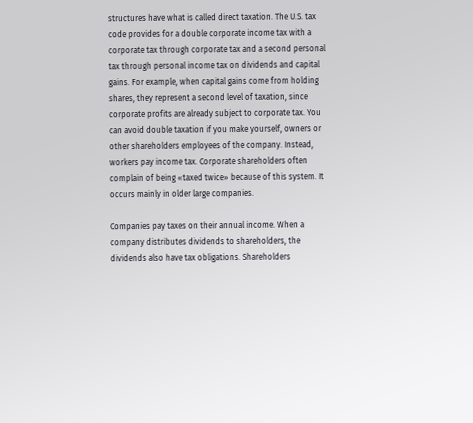structures have what is called direct taxation. The U.S. tax code provides for a double corporate income tax with a corporate tax through corporate tax and a second personal tax through personal income tax on dividends and capital gains. For example, when capital gains come from holding shares, they represent a second level of taxation, since corporate profits are already subject to corporate tax. You can avoid double taxation if you make yourself, owners or other shareholders employees of the company. Instead, workers pay income tax. Corporate shareholders often complain of being «taxed twice» because of this system. It occurs mainly in older large companies.

Companies pay taxes on their annual income. When a company distributes dividends to shareholders, the dividends also have tax obligations. Shareholders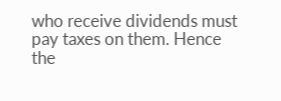who receive dividends must pay taxes on them. Hence the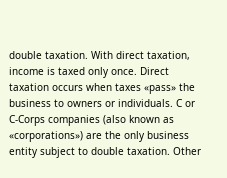double taxation. With direct taxation, income is taxed only once. Direct taxation occurs when taxes «pass» the business to owners or individuals. C or C-Corps companies (also known as «corporations») are the only business entity subject to double taxation. Other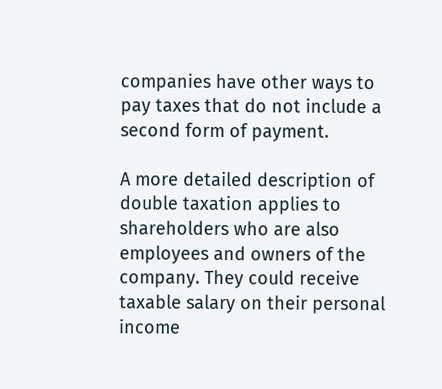companies have other ways to pay taxes that do not include a second form of payment.

A more detailed description of double taxation applies to shareholders who are also employees and owners of the company. They could receive taxable salary on their personal income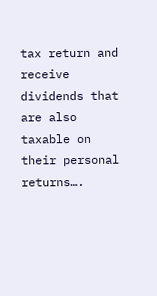tax return and receive dividends that are also taxable on their personal returns….